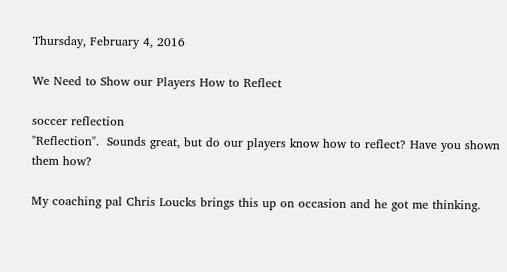Thursday, February 4, 2016

We Need to Show our Players How to Reflect

soccer reflection
"Reflection".  Sounds great, but do our players know how to reflect? Have you shown them how?

My coaching pal Chris Loucks brings this up on occasion and he got me thinking.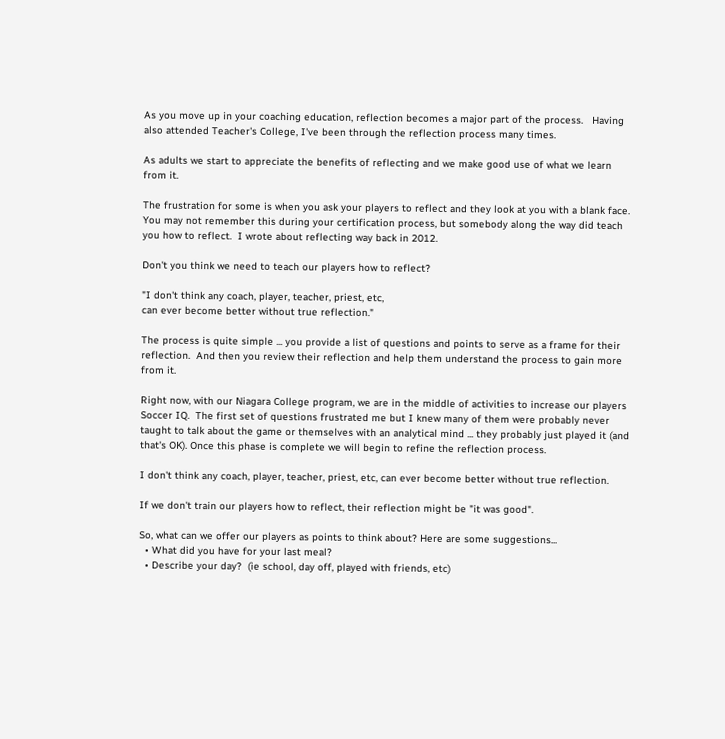As you move up in your coaching education, reflection becomes a major part of the process.   Having also attended Teacher's College, I've been through the reflection process many times.

As adults we start to appreciate the benefits of reflecting and we make good use of what we learn from it.

The frustration for some is when you ask your players to reflect and they look at you with a blank face.  You may not remember this during your certification process, but somebody along the way did teach you how to reflect.  I wrote about reflecting way back in 2012.

Don't you think we need to teach our players how to reflect?

"I don't think any coach, player, teacher, priest, etc,
can ever become better without true reflection."

The process is quite simple ... you provide a list of questions and points to serve as a frame for their reflection.  And then you review their reflection and help them understand the process to gain more from it.

Right now, with our Niagara College program, we are in the middle of activities to increase our players Soccer IQ.  The first set of questions frustrated me but I knew many of them were probably never taught to talk about the game or themselves with an analytical mind ... they probably just played it (and that's OK). Once this phase is complete we will begin to refine the reflection process.

I don't think any coach, player, teacher, priest, etc, can ever become better without true reflection.

If we don't train our players how to reflect, their reflection might be "it was good".

So, what can we offer our players as points to think about? Here are some suggestions...
  • What did you have for your last meal?
  • Describe your day?  (ie school, day off, played with friends, etc)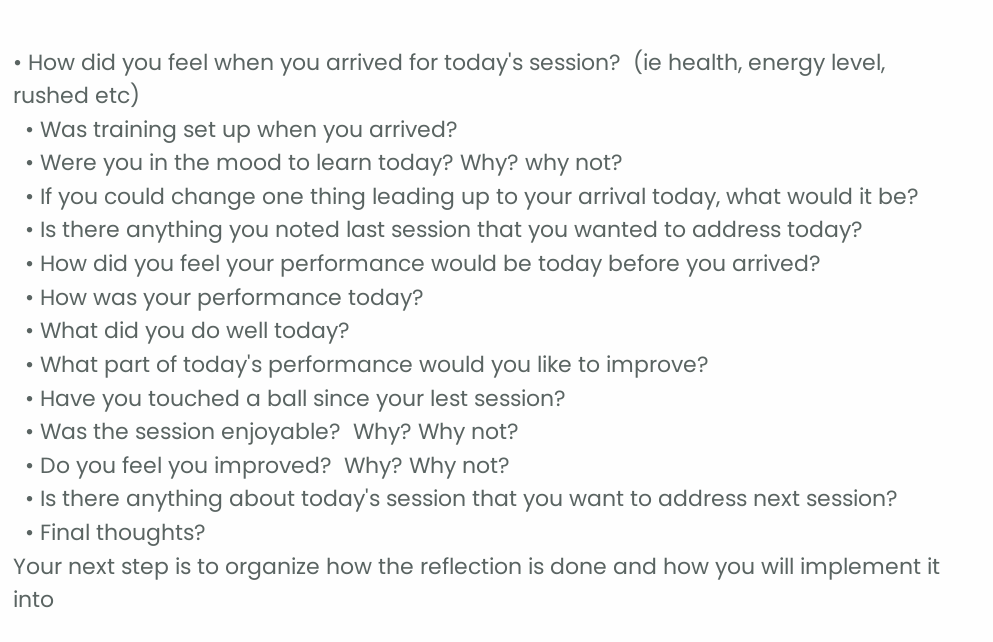• How did you feel when you arrived for today's session?  (ie health, energy level, rushed etc)
  • Was training set up when you arrived?
  • Were you in the mood to learn today? Why? why not?
  • If you could change one thing leading up to your arrival today, what would it be?
  • Is there anything you noted last session that you wanted to address today?
  • How did you feel your performance would be today before you arrived?
  • How was your performance today?
  • What did you do well today?
  • What part of today's performance would you like to improve?
  • Have you touched a ball since your lest session?
  • Was the session enjoyable?  Why? Why not?
  • Do you feel you improved?  Why? Why not?
  • Is there anything about today's session that you want to address next session?
  • Final thoughts?
Your next step is to organize how the reflection is done and how you will implement it into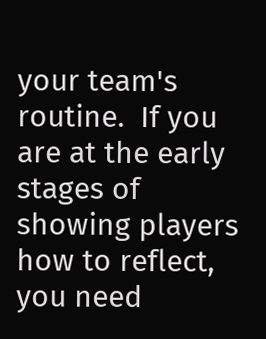your team's routine.  If you are at the early stages of showing players how to reflect, you need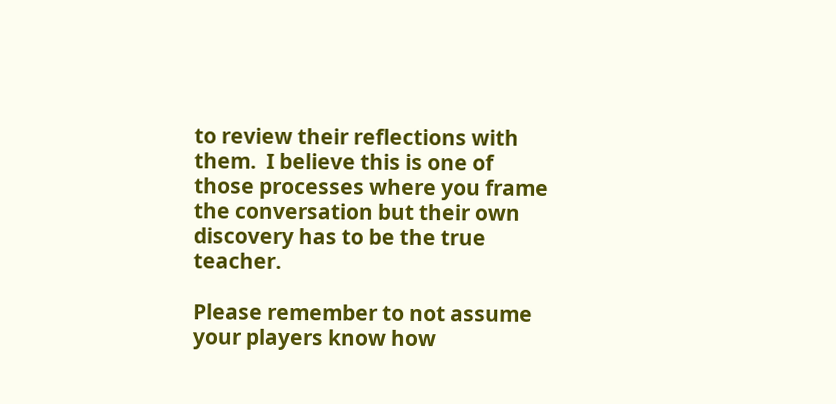to review their reflections with them.  I believe this is one of those processes where you frame the conversation but their own discovery has to be the true teacher.

Please remember to not assume your players know how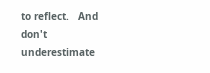to reflect.   And don't underestimate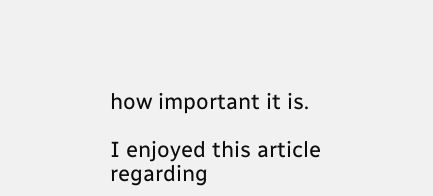how important it is.

I enjoyed this article regarding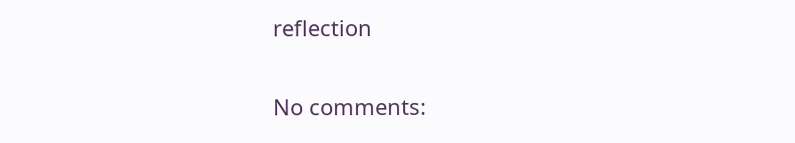reflection

No comments: